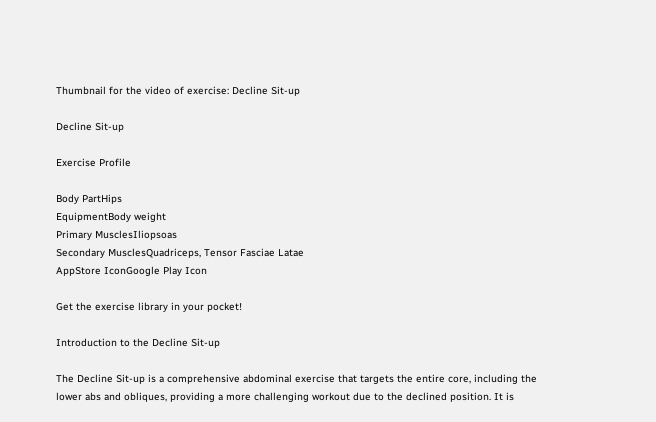Thumbnail for the video of exercise: Decline Sit-up

Decline Sit-up

Exercise Profile

Body PartHips
EquipmentBody weight
Primary MusclesIliopsoas
Secondary MusclesQuadriceps, Tensor Fasciae Latae
AppStore IconGoogle Play Icon

Get the exercise library in your pocket!

Introduction to the Decline Sit-up

The Decline Sit-up is a comprehensive abdominal exercise that targets the entire core, including the lower abs and obliques, providing a more challenging workout due to the declined position. It is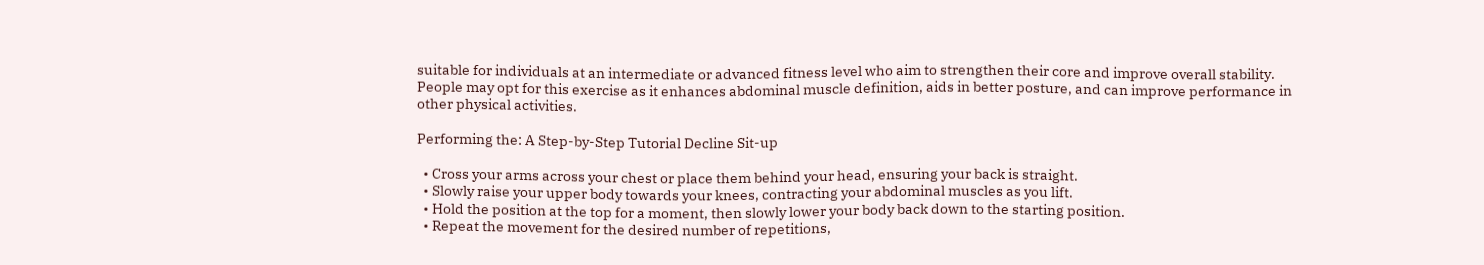suitable for individuals at an intermediate or advanced fitness level who aim to strengthen their core and improve overall stability. People may opt for this exercise as it enhances abdominal muscle definition, aids in better posture, and can improve performance in other physical activities.

Performing the: A Step-by-Step Tutorial Decline Sit-up

  • Cross your arms across your chest or place them behind your head, ensuring your back is straight.
  • Slowly raise your upper body towards your knees, contracting your abdominal muscles as you lift.
  • Hold the position at the top for a moment, then slowly lower your body back down to the starting position.
  • Repeat the movement for the desired number of repetitions,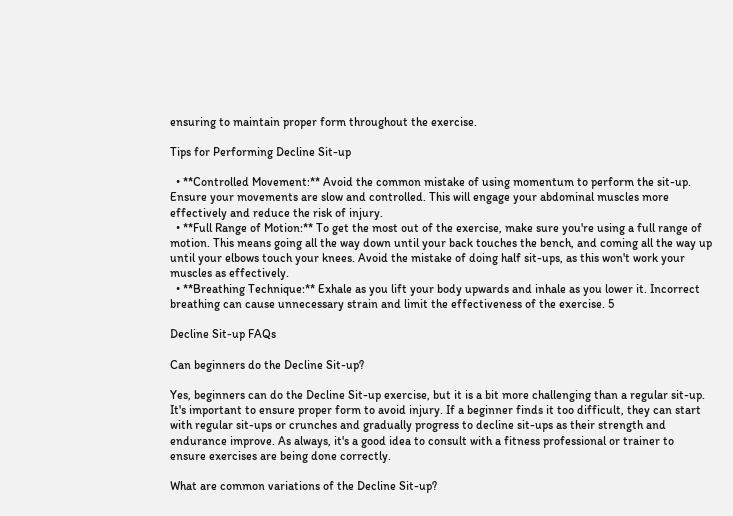ensuring to maintain proper form throughout the exercise.

Tips for Performing Decline Sit-up

  • **Controlled Movement:** Avoid the common mistake of using momentum to perform the sit-up. Ensure your movements are slow and controlled. This will engage your abdominal muscles more effectively and reduce the risk of injury.
  • **Full Range of Motion:** To get the most out of the exercise, make sure you're using a full range of motion. This means going all the way down until your back touches the bench, and coming all the way up until your elbows touch your knees. Avoid the mistake of doing half sit-ups, as this won't work your muscles as effectively.
  • **Breathing Technique:** Exhale as you lift your body upwards and inhale as you lower it. Incorrect breathing can cause unnecessary strain and limit the effectiveness of the exercise. 5

Decline Sit-up FAQs

Can beginners do the Decline Sit-up?

Yes, beginners can do the Decline Sit-up exercise, but it is a bit more challenging than a regular sit-up. It's important to ensure proper form to avoid injury. If a beginner finds it too difficult, they can start with regular sit-ups or crunches and gradually progress to decline sit-ups as their strength and endurance improve. As always, it's a good idea to consult with a fitness professional or trainer to ensure exercises are being done correctly.

What are common variations of the Decline Sit-up?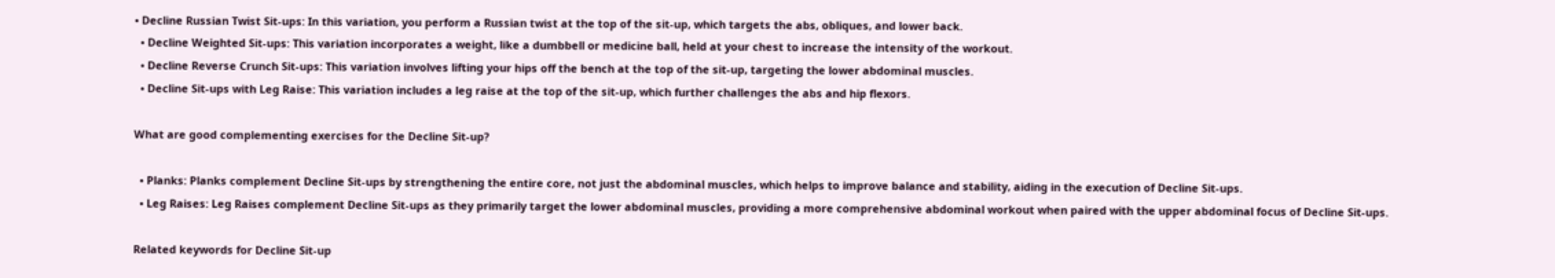• Decline Russian Twist Sit-ups: In this variation, you perform a Russian twist at the top of the sit-up, which targets the abs, obliques, and lower back.
  • Decline Weighted Sit-ups: This variation incorporates a weight, like a dumbbell or medicine ball, held at your chest to increase the intensity of the workout.
  • Decline Reverse Crunch Sit-ups: This variation involves lifting your hips off the bench at the top of the sit-up, targeting the lower abdominal muscles.
  • Decline Sit-ups with Leg Raise: This variation includes a leg raise at the top of the sit-up, which further challenges the abs and hip flexors.

What are good complementing exercises for the Decline Sit-up?

  • Planks: Planks complement Decline Sit-ups by strengthening the entire core, not just the abdominal muscles, which helps to improve balance and stability, aiding in the execution of Decline Sit-ups.
  • Leg Raises: Leg Raises complement Decline Sit-ups as they primarily target the lower abdominal muscles, providing a more comprehensive abdominal workout when paired with the upper abdominal focus of Decline Sit-ups.

Related keywords for Decline Sit-up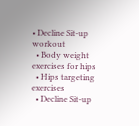• Decline Sit-up workout
  • Body weight exercises for hips
  • Hips targeting exercises
  • Decline Sit-up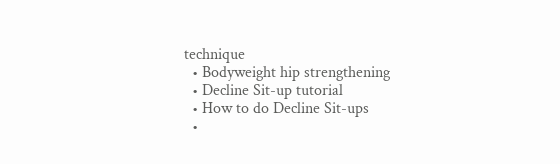technique
  • Bodyweight hip strengthening
  • Decline Sit-up tutorial
  • How to do Decline Sit-ups
  •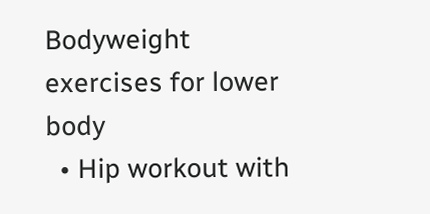Bodyweight exercises for lower body
  • Hip workout with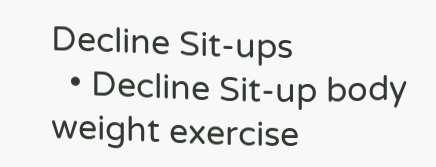Decline Sit-ups
  • Decline Sit-up body weight exercise